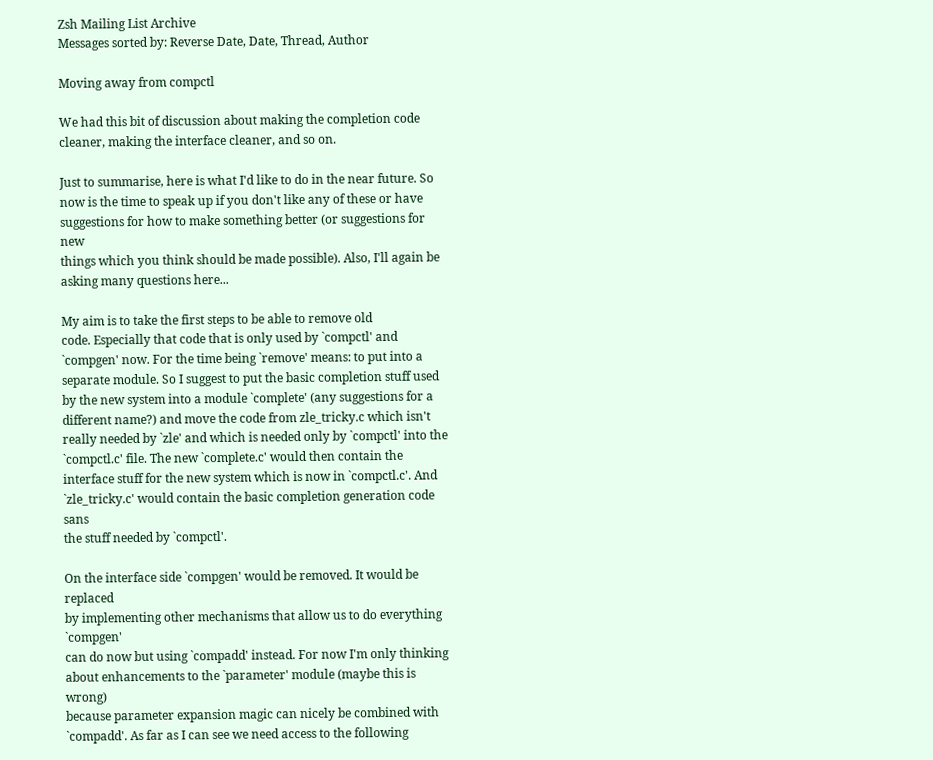Zsh Mailing List Archive
Messages sorted by: Reverse Date, Date, Thread, Author

Moving away from compctl

We had this bit of discussion about making the completion code
cleaner, making the interface cleaner, and so on.

Just to summarise, here is what I'd like to do in the near future. So
now is the time to speak up if you don't like any of these or have
suggestions for how to make something better (or suggestions for new
things which you think should be made possible). Also, I'll again be
asking many questions here...

My aim is to take the first steps to be able to remove old
code. Especially that code that is only used by `compctl' and
`compgen' now. For the time being `remove' means: to put into a
separate module. So I suggest to put the basic completion stuff used
by the new system into a module `complete' (any suggestions for a
different name?) and move the code from zle_tricky.c which isn't
really needed by `zle' and which is needed only by `compctl' into the
`compctl.c' file. The new `complete.c' would then contain the
interface stuff for the new system which is now in `compctl.c'. And
`zle_tricky.c' would contain the basic completion generation code sans
the stuff needed by `compctl'.

On the interface side `compgen' would be removed. It would be replaced
by implementing other mechanisms that allow us to do everything `compgen'
can do now but using `compadd' instead. For now I'm only thinking
about enhancements to the `parameter' module (maybe this is wrong)
because parameter expansion magic can nicely be combined with
`compadd'. As far as I can see we need access to the following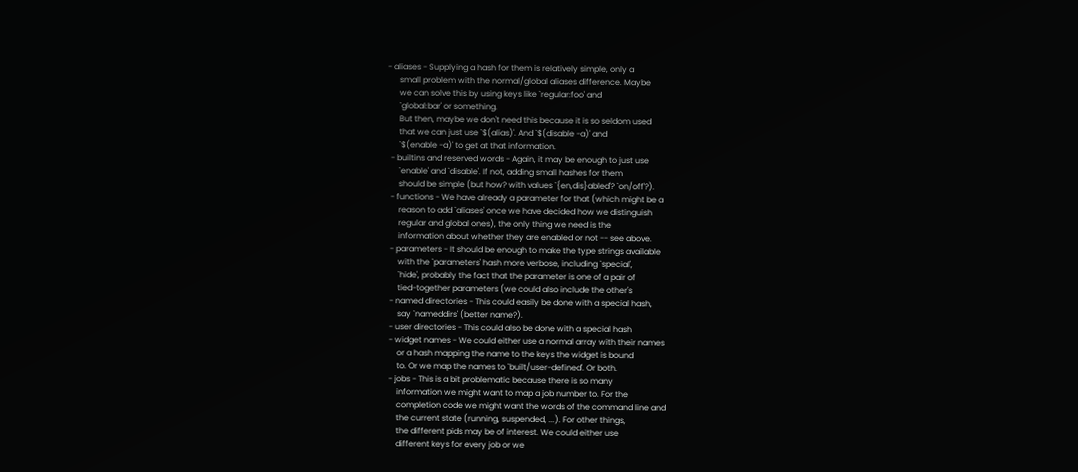- aliases - Supplying a hash for them is relatively simple, only a
      small problem with the normal/global aliases difference. Maybe
      we can solve this by using keys like `regular:foo' and
      `global:bar' or something.
      But then, maybe we don't need this because it is so seldom used
      that we can just use `$(alias)'. And `$(disable -a)' and
      `$(enable -a)' to get at that information.
  - builtins and reserved words - Again, it may be enough to just use
      `enable' and `disable'. If not, adding small hashes for them
      should be simple (but how? with values `{en,dis}abled'? `on/off'?).
  - functions - We have already a parameter for that (which might be a
      reason to add `aliases' once we have decided how we distinguish
      regular and global ones), the only thing we need is the
      information about whether they are enabled or not -- see above.
  - parameters - It should be enough to make the type strings available
      with the `parameters' hash more verbose, including `special',
      `hide', probably the fact that the parameter is one of a pair of
      tied-together parameters (we could also include the other's
  - named directories - This could easily be done with a special hash,
      say `nameddirs' (better name?).
  - user directories - This could also be done with a special hash
  - widget names - We could either use a normal array with their names
      or a hash mapping the name to the keys the widget is bound
      to. Or we map the names to `built/user-defined'. Or both.
  - jobs - This is a bit problematic because there is so many
      information we might want to map a job number to. For the
      completion code we might want the words of the command line and
      the current state (running, suspended, ...). For other things,
      the different pids may be of interest. We could either use
      different keys for every job or we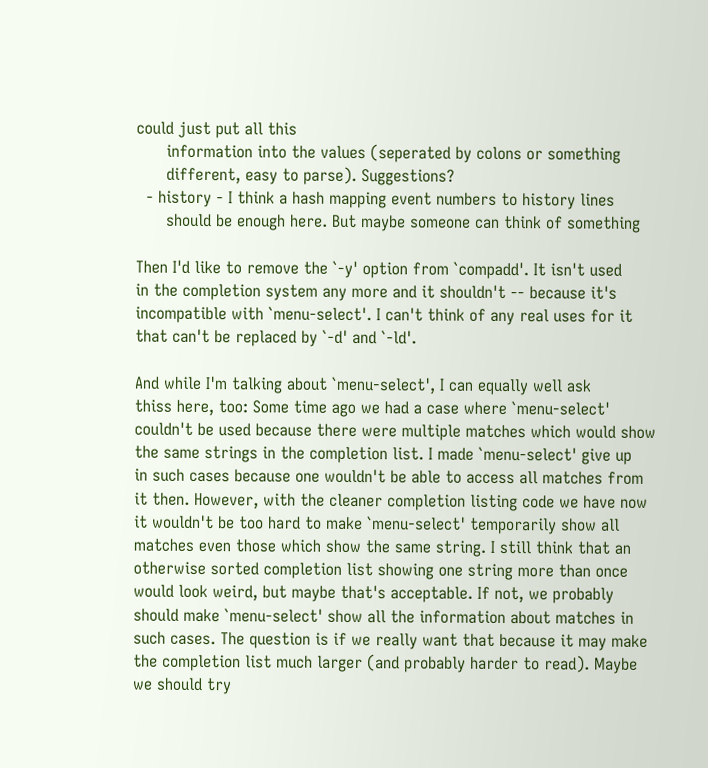could just put all this
      information into the values (seperated by colons or something
      different, easy to parse). Suggestions?
  - history - I think a hash mapping event numbers to history lines
      should be enough here. But maybe someone can think of something

Then I'd like to remove the `-y' option from `compadd'. It isn't used
in the completion system any more and it shouldn't -- because it's
incompatible with `menu-select'. I can't think of any real uses for it
that can't be replaced by `-d' and `-ld'.

And while I'm talking about `menu-select', I can equally well ask
thiss here, too: Some time ago we had a case where `menu-select'
couldn't be used because there were multiple matches which would show
the same strings in the completion list. I made `menu-select' give up
in such cases because one wouldn't be able to access all matches from
it then. However, with the cleaner completion listing code we have now
it wouldn't be too hard to make `menu-select' temporarily show all
matches even those which show the same string. I still think that an
otherwise sorted completion list showing one string more than once
would look weird, but maybe that's acceptable. If not, we probably
should make `menu-select' show all the information about matches in
such cases. The question is if we really want that because it may make
the completion list much larger (and probably harder to read). Maybe
we should try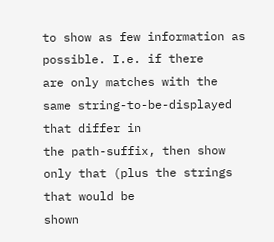to show as few information as possible. I.e. if there
are only matches with the same string-to-be-displayed that differ in
the path-suffix, then show only that (plus the strings that would be
shown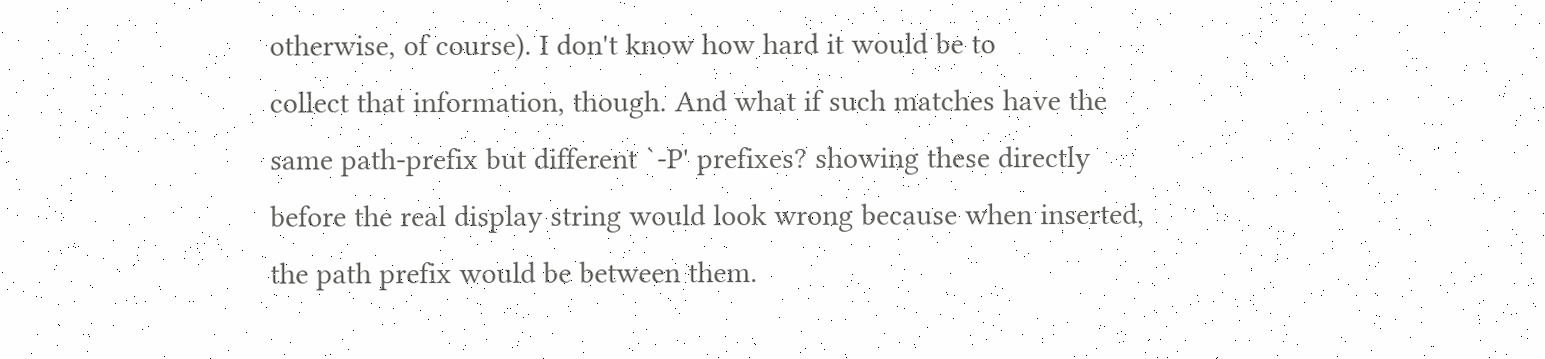otherwise, of course). I don't know how hard it would be to
collect that information, though. And what if such matches have the
same path-prefix but different `-P' prefixes? showing these directly
before the real display string would look wrong because when inserted,
the path prefix would be between them.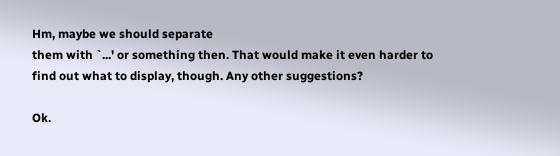Hm, maybe we should separate
them with `...' or something then. That would make it even harder to
find out what to display, though. Any other suggestions?

Ok.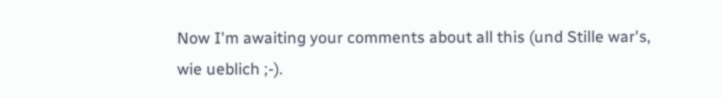Now I'm awaiting your comments about all this (und Stille war's,
wie ueblich ;-).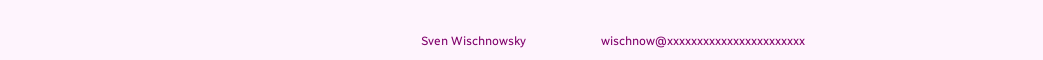Sven Wischnowsky                         wischnow@xxxxxxxxxxxxxxxxxxxxxxx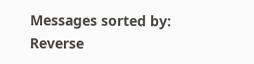Messages sorted by: Reverse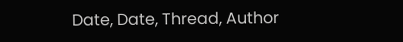Date, Date, Thread, Author